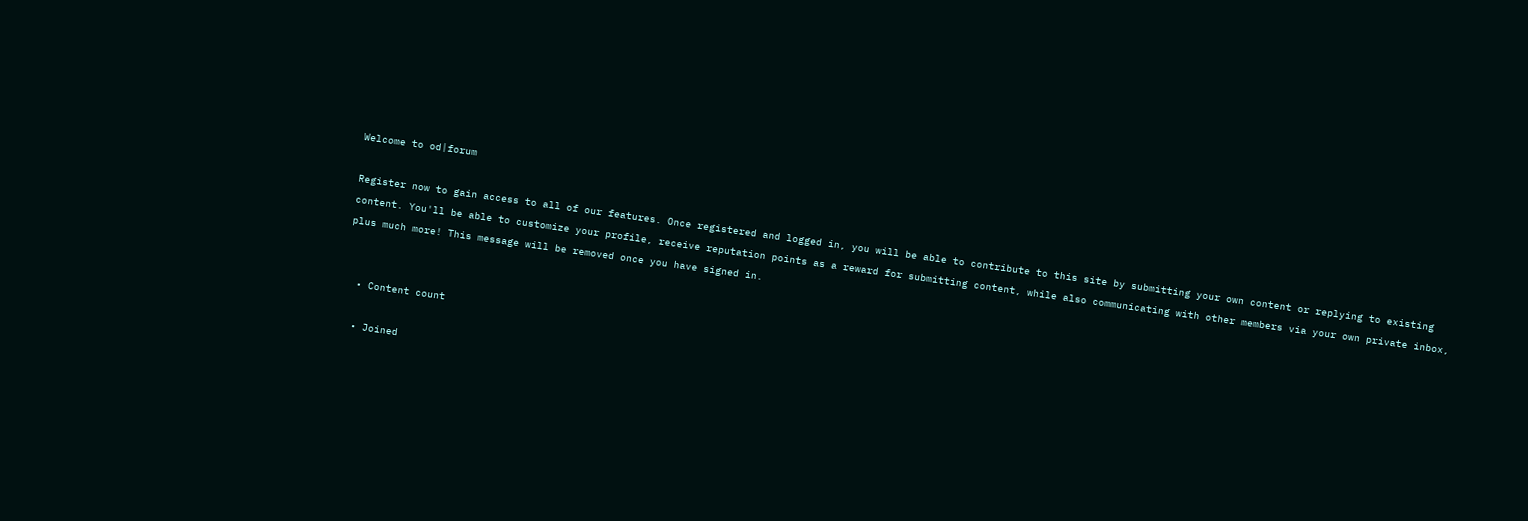Welcome to od|forum

Register now to gain access to all of our features. Once registered and logged in, you will be able to contribute to this site by submitting your own content or replying to existing content. You'll be able to customize your profile, receive reputation points as a reward for submitting content, while also communicating with other members via your own private inbox, plus much more! This message will be removed once you have signed in.


  • Content count

  • Joined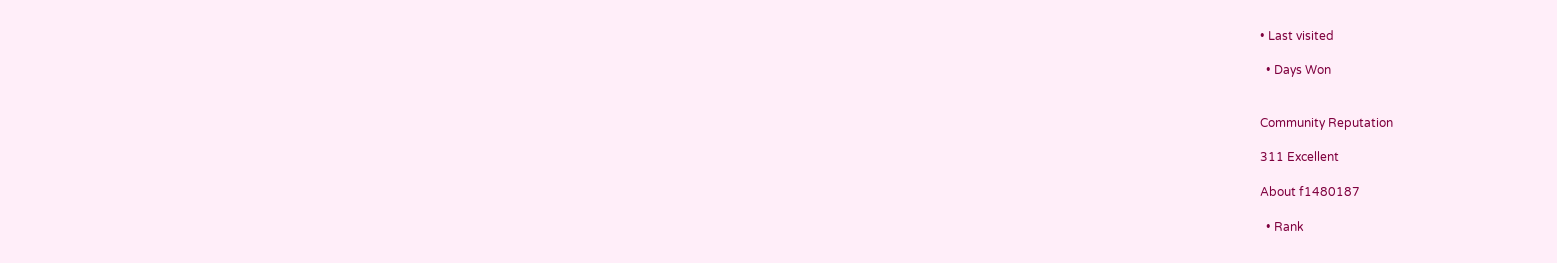• Last visited

  • Days Won


Community Reputation

311 Excellent

About f1480187

  • Rank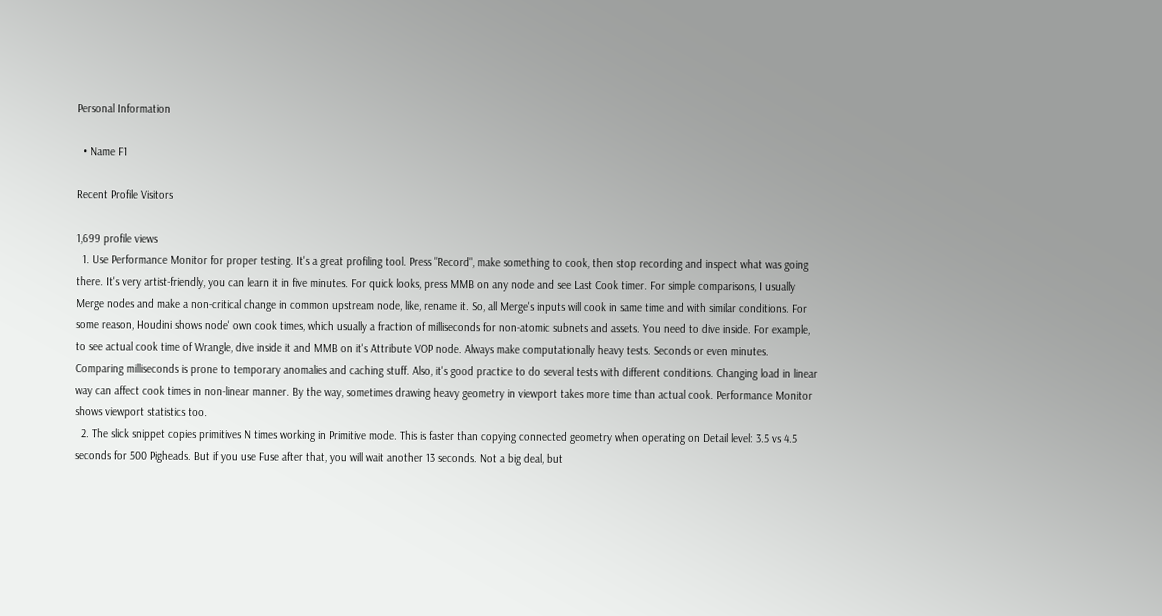Personal Information

  • Name F1

Recent Profile Visitors

1,699 profile views
  1. Use Performance Monitor for proper testing. It's a great profiling tool. Press "Record", make something to cook, then stop recording and inspect what was going there. It's very artist-friendly, you can learn it in five minutes. For quick looks, press MMB on any node and see Last Cook timer. For simple comparisons, I usually Merge nodes and make a non-critical change in common upstream node, like, rename it. So, all Merge's inputs will cook in same time and with similar conditions. For some reason, Houdini shows node' own cook times, which usually a fraction of milliseconds for non-atomic subnets and assets. You need to dive inside. For example, to see actual cook time of Wrangle, dive inside it and MMB on it's Attribute VOP node. Always make computationally heavy tests. Seconds or even minutes. Comparing milliseconds is prone to temporary anomalies and caching stuff. Also, it's good practice to do several tests with different conditions. Changing load in linear way can affect cook times in non-linear manner. By the way, sometimes drawing heavy geometry in viewport takes more time than actual cook. Performance Monitor shows viewport statistics too.
  2. The slick snippet copies primitives N times working in Primitive mode. This is faster than copying connected geometry when operating on Detail level: 3.5 vs 4.5 seconds for 500 Pigheads. But if you use Fuse after that, you will wait another 13 seconds. Not a big deal, but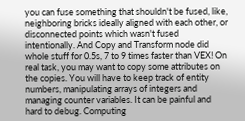you can fuse something that shouldn't be fused, like, neighboring bricks ideally aligned with each other, or disconnected points which wasn't fused intentionally. And Copy and Transform node did whole stuff for 0.5s, 7 to 9 times faster than VEX! On real task, you may want to copy some attributes on the copies. You will have to keep track of entity numbers, manipulating arrays of integers and managing counter variables. It can be painful and hard to debug. Computing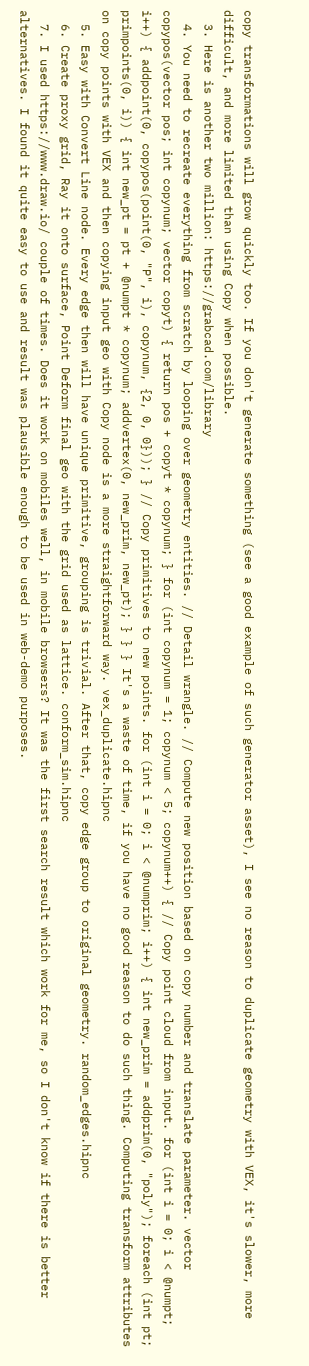copy transformations will grow quickly too. If you don't generate something (see a good example of such generator asset), I see no reason to duplicate geometry with VEX, it's slower, more difficult, and more limited than using Copy when possible.
  3. Here is another two million: https://grabcad.com/library
  4. You need to recreate everything from scratch by looping over geometry entities. // Detail wrangle. // Compute new position based on copy number and translate parameter. vector copypos(vector pos; int copynum; vector copyt) { return pos + copyt * copynum; } for (int copynum = 1; copynum < 5; copynum++) { // Copy point cloud from input. for (int i = 0; i < @numpt; i++) { addpoint(0, copypos(point(0, "P", i), copynum, {2, 0, 0})); } // Copy primitives to new points. for (int i = 0; i < @numprim; i++) { int new_prim = addprim(0, "poly"); foreach (int pt; primpoints(0, i)) { int new_pt = pt + @numpt * copynum; addvertex(0, new_prim, new_pt); } } } It's a waste of time, if you have no good reason to do such thing. Computing transform attributes on copy points with VEX and then copying input geo with Copy node is a more straightforward way. vex_duplicate.hipnc
  5. Easy with Convert Line node. Every edge then will have unique primitive, grouping is trivial. After that, copy edge group to original geometry. random_edges.hipnc
  6. Create proxy grid, Ray it onto surface, Point Deform final geo with the grid used as lattice. conform_sim.hipnc
  7. I used https://www.draw.io/ couple of times. Does it work on mobiles well, in mobile browsers? It was the first search result which work for me, so I don't know if there is better alternatives. I found it quite easy to use and result was plausible enough to be used in web-demo purposes.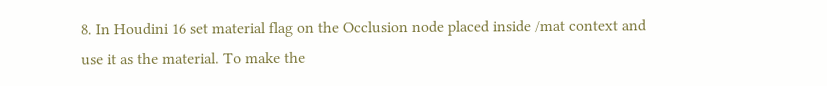8. In Houdini 16 set material flag on the Occlusion node placed inside /mat context and use it as the material. To make the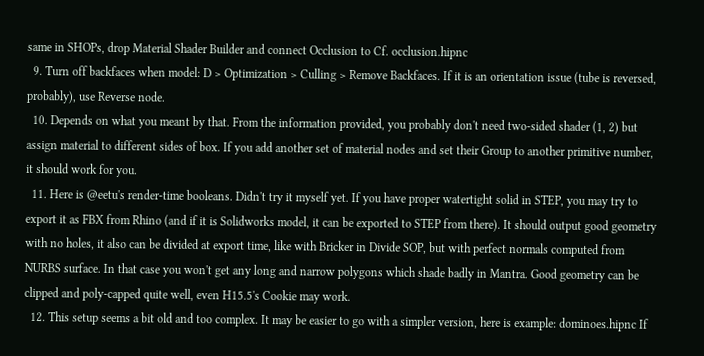same in SHOPs, drop Material Shader Builder and connect Occlusion to Cf. occlusion.hipnc
  9. Turn off backfaces when model: D > Optimization > Culling > Remove Backfaces. If it is an orientation issue (tube is reversed, probably), use Reverse node.
  10. Depends on what you meant by that. From the information provided, you probably don't need two-sided shader (1, 2) but assign material to different sides of box. If you add another set of material nodes and set their Group to another primitive number, it should work for you.
  11. Here is @eetu's render-time booleans. Didn't try it myself yet. If you have proper watertight solid in STEP, you may try to export it as FBX from Rhino (and if it is Solidworks model, it can be exported to STEP from there). It should output good geometry with no holes, it also can be divided at export time, like with Bricker in Divide SOP, but with perfect normals computed from NURBS surface. In that case you won't get any long and narrow polygons which shade badly in Mantra. Good geometry can be clipped and poly-capped quite well, even H15.5's Cookie may work.
  12. This setup seems a bit old and too complex. It may be easier to go with a simpler version, here is example: dominoes.hipnc If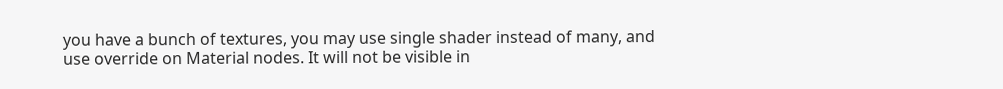you have a bunch of textures, you may use single shader instead of many, and use override on Material nodes. It will not be visible in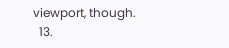viewport, though.
  13.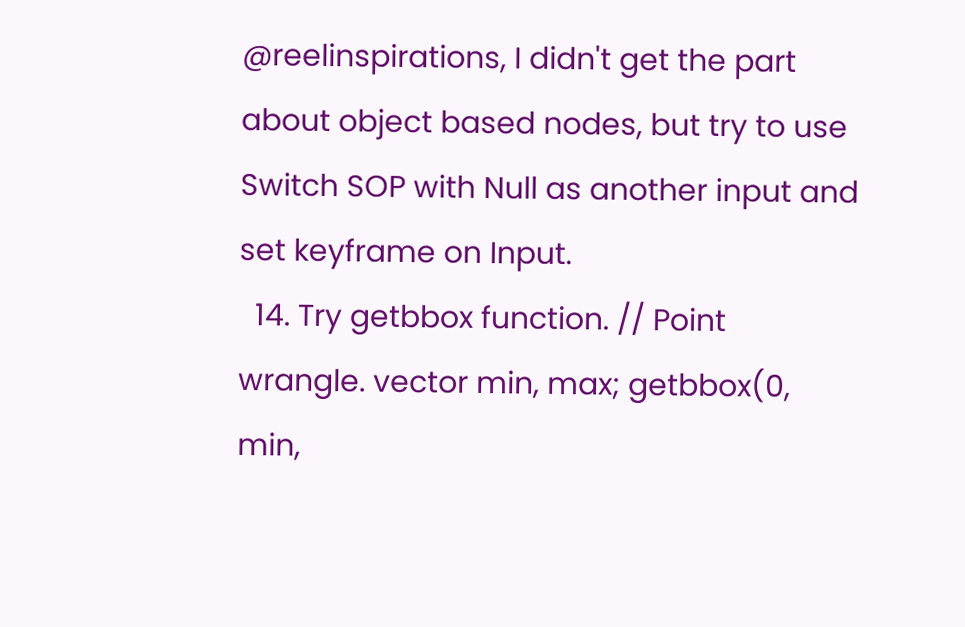@reelinspirations, I didn't get the part about object based nodes, but try to use Switch SOP with Null as another input and set keyframe on Input.
  14. Try getbbox function. // Point wrangle. vector min, max; getbbox(0, min,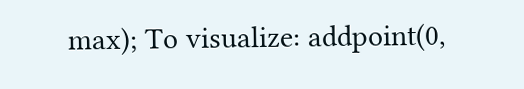max); To visualize: addpoint(0,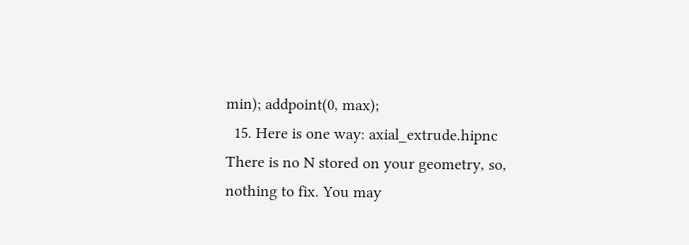min); addpoint(0, max);
  15. Here is one way: axial_extrude.hipnc There is no N stored on your geometry, so, nothing to fix. You may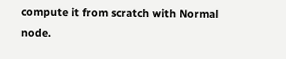compute it from scratch with Normal node.